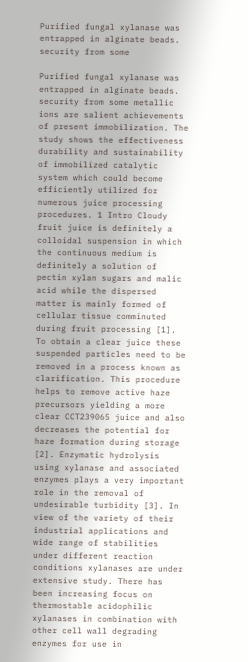Purified fungal xylanase was entrapped in alginate beads. security from some

Purified fungal xylanase was entrapped in alginate beads. security from some metallic ions are salient achievements of present immobilization. The study shows the effectiveness durability and sustainability of immobilized catalytic system which could become efficiently utilized for numerous juice processing procedures. 1 Intro Cloudy fruit juice is definitely a colloidal suspension in which the continuous medium is definitely a solution of pectin xylan sugars and malic acid while the dispersed matter is mainly formed of cellular tissue comminuted during fruit processing [1]. To obtain a clear juice these suspended particles need to be removed in a process known as clarification. This procedure helps to remove active haze precursors yielding a more clear CCT239065 juice and also decreases the potential for haze formation during storage [2]. Enzymatic hydrolysis using xylanase and associated enzymes plays a very important role in the removal of undesirable turbidity [3]. In view of the variety of their industrial applications and wide range of stabilities under different reaction conditions xylanases are under extensive study. There has been increasing focus on thermostable acidophilic xylanases in combination with other cell wall degrading enzymes for use in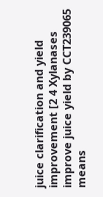juice clarification and yield improvement [2 4 Xylanases improve juice yield by CCT239065 means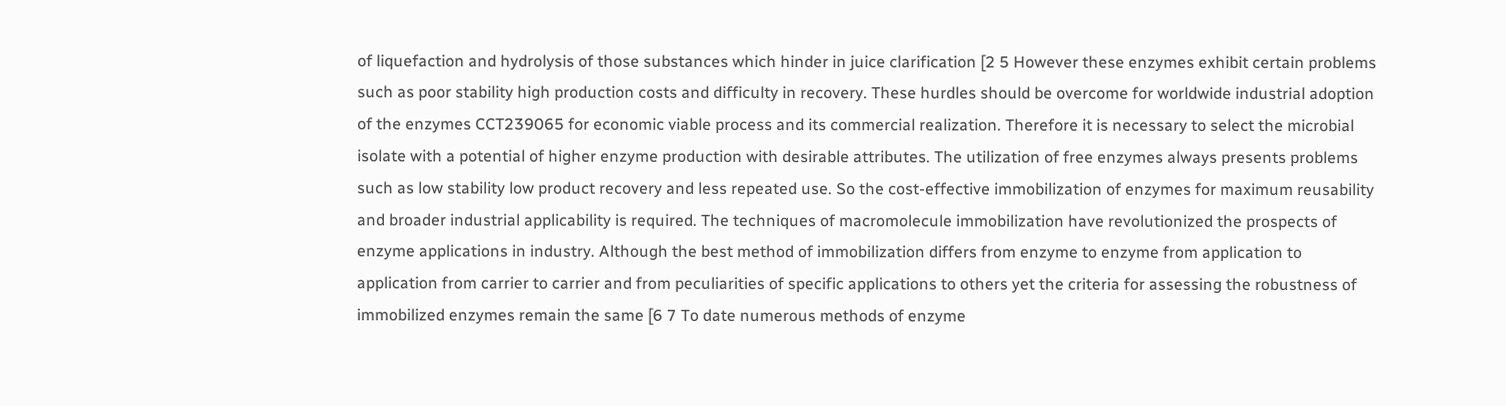of liquefaction and hydrolysis of those substances which hinder in juice clarification [2 5 However these enzymes exhibit certain problems such as poor stability high production costs and difficulty in recovery. These hurdles should be overcome for worldwide industrial adoption of the enzymes CCT239065 for economic viable process and its commercial realization. Therefore it is necessary to select the microbial isolate with a potential of higher enzyme production with desirable attributes. The utilization of free enzymes always presents problems such as low stability low product recovery and less repeated use. So the cost-effective immobilization of enzymes for maximum reusability and broader industrial applicability is required. The techniques of macromolecule immobilization have revolutionized the prospects of enzyme applications in industry. Although the best method of immobilization differs from enzyme to enzyme from application to application from carrier to carrier and from peculiarities of specific applications to others yet the criteria for assessing the robustness of immobilized enzymes remain the same [6 7 To date numerous methods of enzyme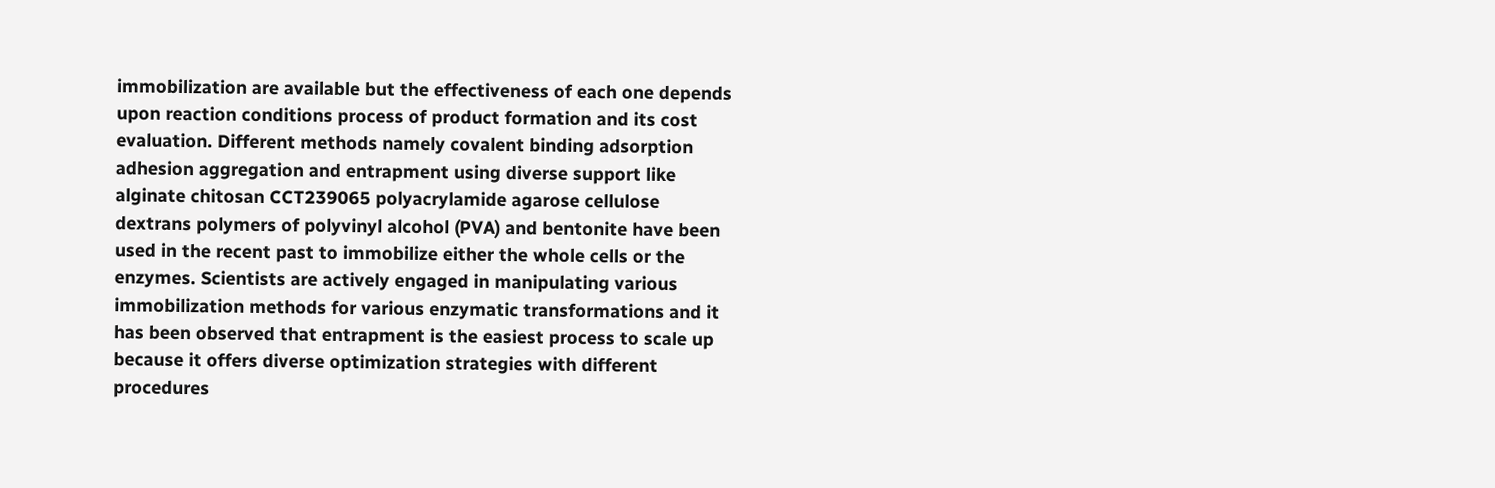immobilization are available but the effectiveness of each one depends upon reaction conditions process of product formation and its cost evaluation. Different methods namely covalent binding adsorption adhesion aggregation and entrapment using diverse support like alginate chitosan CCT239065 polyacrylamide agarose cellulose dextrans polymers of polyvinyl alcohol (PVA) and bentonite have been used in the recent past to immobilize either the whole cells or the enzymes. Scientists are actively engaged in manipulating various immobilization methods for various enzymatic transformations and it has been observed that entrapment is the easiest process to scale up because it offers diverse optimization strategies with different procedures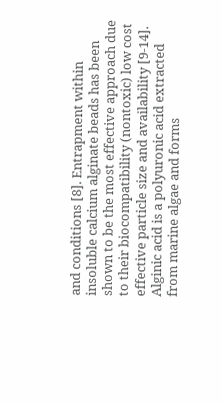and conditions [8]. Entrapment within insoluble calcium alginate beads has been shown to be the most effective approach due to their biocompatibility (nontoxic) low cost effective particle size and availability [9-14]. Alginic acid is a polyuronic acid extracted from marine algae and forms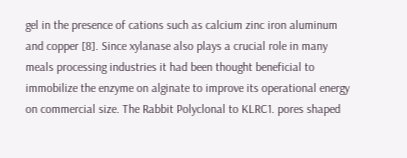gel in the presence of cations such as calcium zinc iron aluminum and copper [8]. Since xylanase also plays a crucial role in many meals processing industries it had been thought beneficial to immobilize the enzyme on alginate to improve its operational energy on commercial size. The Rabbit Polyclonal to KLRC1. pores shaped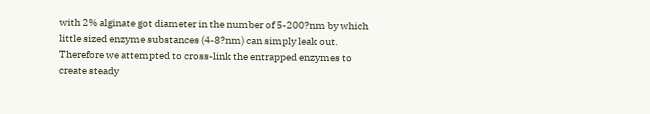with 2% alginate got diameter in the number of 5-200?nm by which little sized enzyme substances (4-8?nm) can simply leak out. Therefore we attempted to cross-link the entrapped enzymes to create steady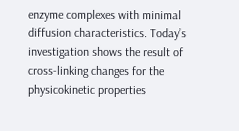enzyme complexes with minimal diffusion characteristics. Today’s investigation shows the result of cross-linking changes for the physicokinetic properties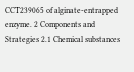CCT239065 of alginate-entrapped enzyme. 2 Components and Strategies 2.1 Chemical substances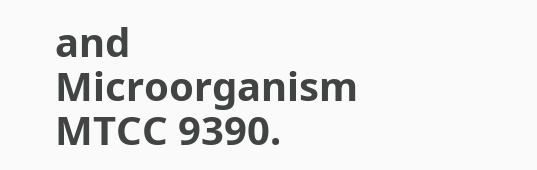and Microorganism MTCC 9390.